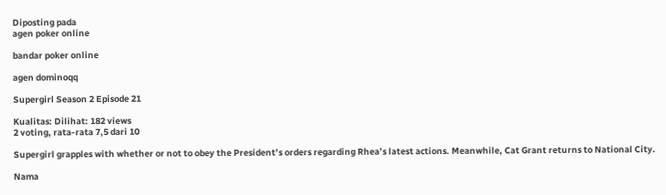Diposting pada
agen poker online

bandar poker online

agen dominoqq

Supergirl Season 2 Episode 21

Kualitas: Dilihat: 182 views
2 voting, rata-rata 7,5 dari 10

Supergirl grapples with whether or not to obey the President’s orders regarding Rhea’s latest actions. Meanwhile, Cat Grant returns to National City.

Nama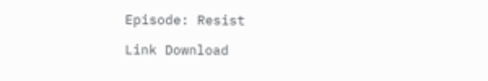Episode: Resist

Link Download